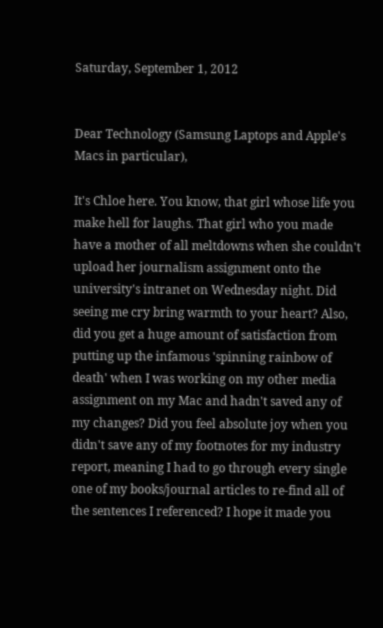Saturday, September 1, 2012


Dear Technology (Samsung Laptops and Apple's Macs in particular),

It's Chloe here. You know, that girl whose life you make hell for laughs. That girl who you made have a mother of all meltdowns when she couldn't upload her journalism assignment onto the university's intranet on Wednesday night. Did seeing me cry bring warmth to your heart? Also, did you get a huge amount of satisfaction from putting up the infamous 'spinning rainbow of death' when I was working on my other media assignment on my Mac and hadn't saved any of my changes? Did you feel absolute joy when you didn't save any of my footnotes for my industry report, meaning I had to go through every single one of my books/journal articles to re-find all of the sentences I referenced? I hope it made you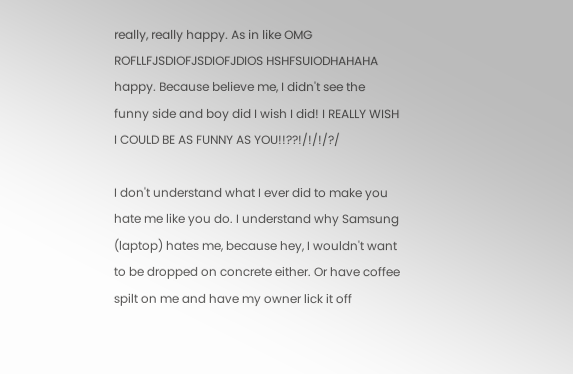really, really happy. As in like OMG ROFLLFJSDIOFJSDIOFJDIOS HSHFSUIODHAHAHA happy. Because believe me, I didn't see the funny side and boy did I wish I did! I REALLY WISH I COULD BE AS FUNNY AS YOU!!??!/!/!/?/

I don't understand what I ever did to make you hate me like you do. I understand why Samsung (laptop) hates me, because hey, I wouldn't want to be dropped on concrete either. Or have coffee spilt on me and have my owner lick it off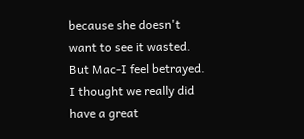because she doesn't want to see it wasted.  But Mac-I feel betrayed. I thought we really did have a great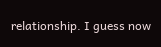relationship. I guess now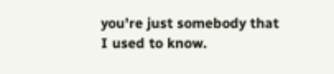you're just somebody that I used to know.